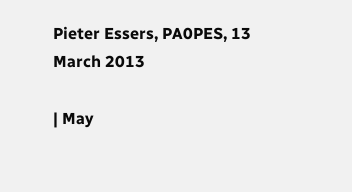Pieter Essers, PA0PES, 13 March 2013

| May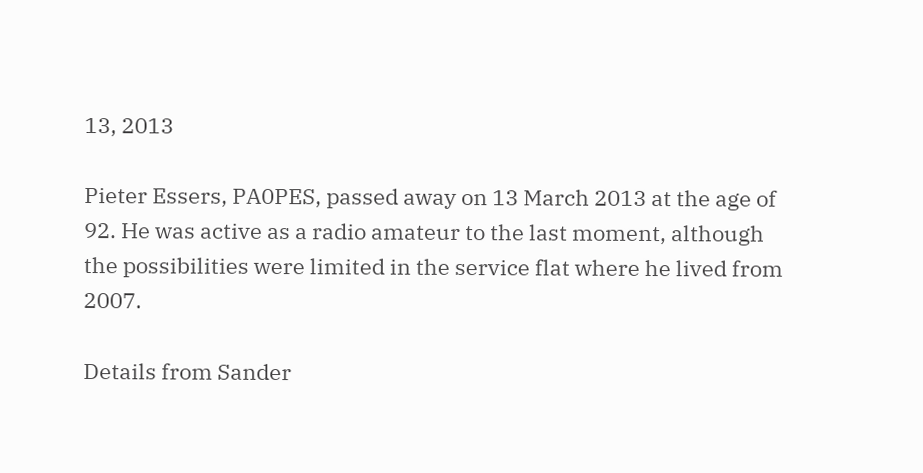13, 2013

Pieter Essers, PA0PES, passed away on 13 March 2013 at the age of 92. He was active as a radio amateur to the last moment, although the possibilities were limited in the service flat where he lived from 2007.

Details from Sander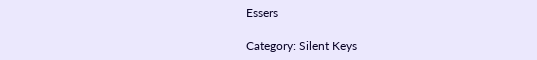Essers

Category: Silent Keys